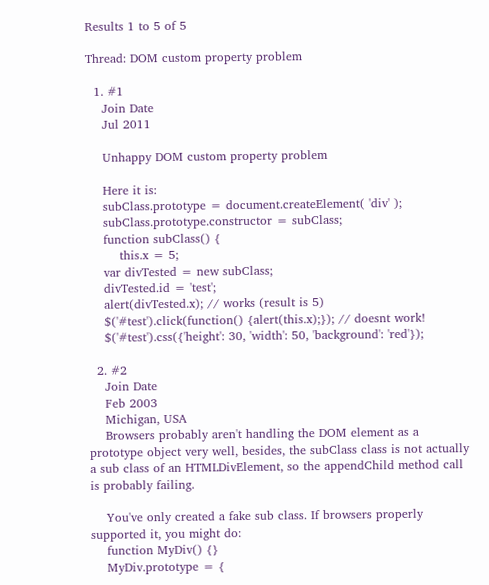Results 1 to 5 of 5

Thread: DOM custom property problem

  1. #1
    Join Date
    Jul 2011

    Unhappy DOM custom property problem

    Here it is:
    subClass.prototype = document.createElement( 'div' );
    subClass.prototype.constructor = subClass;
    function subClass() {
        this.x = 5;
    var divTested = new subClass;
    divTested.id = 'test';
    alert(divTested.x); // works (result is 5)
    $('#test').click(function() {alert(this.x);}); // doesnt work!
    $('#test').css({'height': 30, 'width': 50, 'background': 'red'});

  2. #2
    Join Date
    Feb 2003
    Michigan, USA
    Browsers probably aren't handling the DOM element as a prototype object very well, besides, the subClass class is not actually a sub class of an HTMLDivElement, so the appendChild method call is probably failing.

    You've only created a fake sub class. If browsers properly supported it, you might do:
    function MyDiv() {}
    MyDiv.prototype = {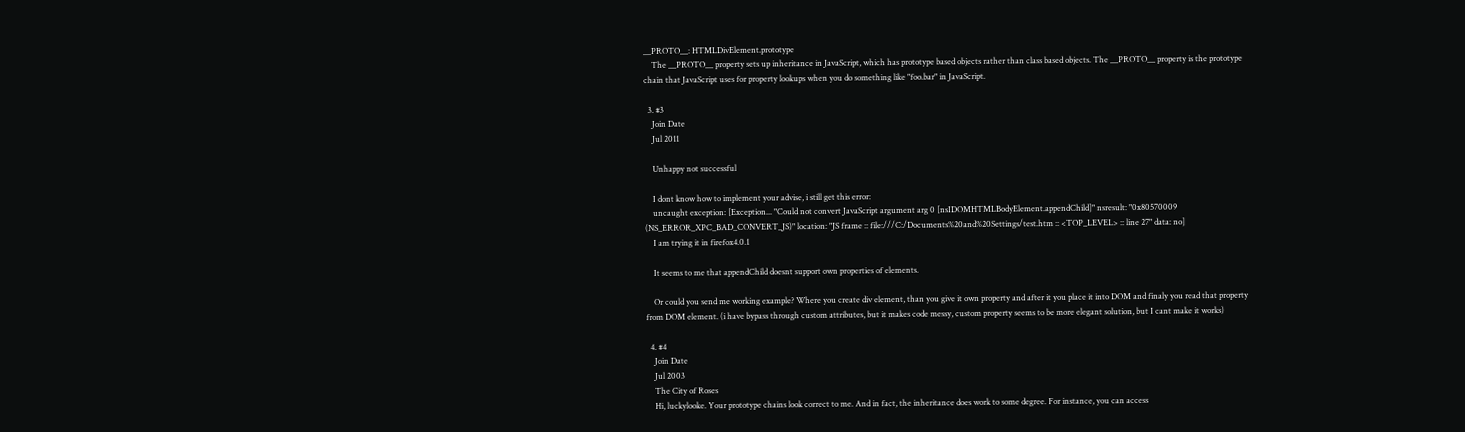__PROTO__: HTMLDivElement.prototype
    The __PROTO__ property sets up inheritance in JavaScript, which has prototype based objects rather than class based objects. The __PROTO__ property is the prototype chain that JavaScript uses for property lookups when you do something like "foo.bar" in JavaScript.

  3. #3
    Join Date
    Jul 2011

    Unhappy not successful

    I dont know how to implement your advise, i still get this error:
    uncaught exception: [Exception... "Could not convert JavaScript argument arg 0 [nsIDOMHTMLBodyElement.appendChild]" nsresult: "0x80570009 (NS_ERROR_XPC_BAD_CONVERT_JS)" location: "JS frame :: file:///C:/Documents%20and%20Settings/test.htm :: <TOP_LEVEL> :: line 27" data: no]
    I am trying it in firefox4.0.1

    It seems to me that appendChild doesnt support own properties of elements.

    Or could you send me working example? Where you create div element, than you give it own property and after it you place it into DOM and finaly you read that property from DOM element. (i have bypass through custom attributes, but it makes code messy, custom property seems to be more elegant solution, but I cant make it works)

  4. #4
    Join Date
    Jul 2003
    The City of Roses
    Hi, luckylooke. Your prototype chains look correct to me. And in fact, the inheritance does work to some degree. For instance, you can access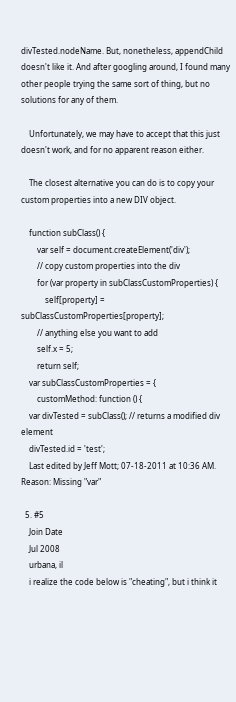divTested.nodeName. But, nonetheless, appendChild doesn't like it. And after googling around, I found many other people trying the same sort of thing, but no solutions for any of them.

    Unfortunately, we may have to accept that this just doesn't work, and for no apparent reason either.

    The closest alternative you can do is to copy your custom properties into a new DIV object.

    function subClass() {
        var self = document.createElement('div');
        // copy custom properties into the div
        for (var property in subClassCustomProperties) {
            self[property] = subClassCustomProperties[property];
        // anything else you want to add
        self.x = 5;
        return self;
    var subClassCustomProperties = {
        customMethod: function () {
    var divTested = subClass(); // returns a modified div element
    divTested.id = 'test';
    Last edited by Jeff Mott; 07-18-2011 at 10:36 AM. Reason: Missing "var"

  5. #5
    Join Date
    Jul 2008
    urbana, il
    i realize the code below is "cheating", but i think it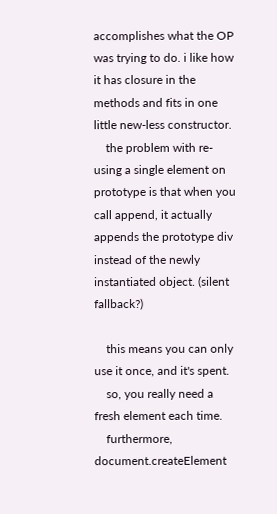accomplishes what the OP was trying to do. i like how it has closure in the methods and fits in one little new-less constructor.
    the problem with re-using a single element on prototype is that when you call append, it actually appends the prototype div instead of the newly instantiated object. (silent fallback?)

    this means you can only use it once, and it's spent.
    so, you really need a fresh element each time.
    furthermore, document.createElement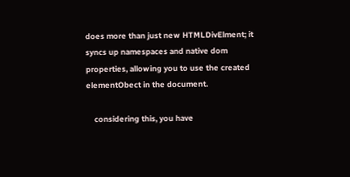does more than just new HTMLDivElment; it syncs up namespaces and native dom properties, allowing you to use the created elementObect in the document.

    considering this, you have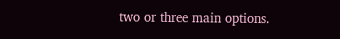two or three main options.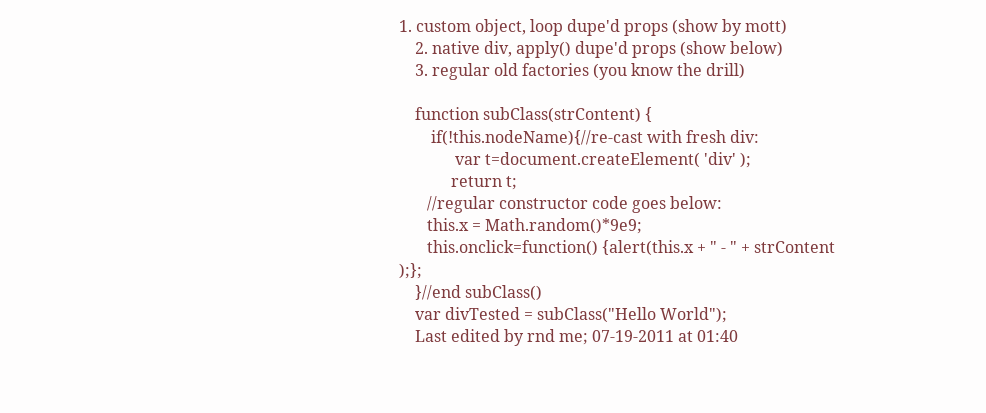1. custom object, loop dupe'd props (show by mott)
    2. native div, apply() dupe'd props (show below)
    3. regular old factories (you know the drill)

    function subClass(strContent) {
        if(!this.nodeName){//re-cast with fresh div:
              var t=document.createElement( 'div' );
             return t;
       //regular constructor code goes below:
       this.x = Math.random()*9e9;
       this.onclick=function() {alert(this.x + " - " + strContent );};
    }//end subClass()
    var divTested = subClass("Hello World");
    Last edited by rnd me; 07-19-2011 at 01:40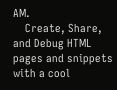AM.
    Create, Share, and Debug HTML pages and snippets with a cool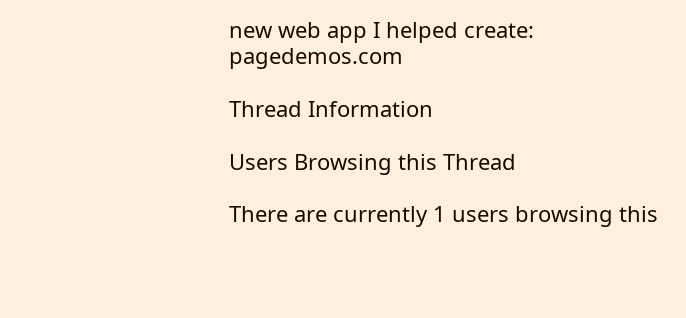new web app I helped create: pagedemos.com

Thread Information

Users Browsing this Thread

There are currently 1 users browsing this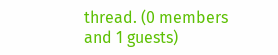thread. (0 members and 1 guests)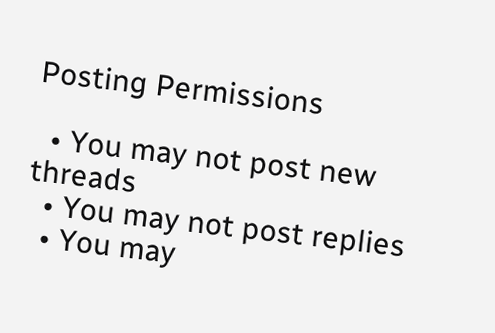Posting Permissions

  • You may not post new threads
  • You may not post replies
  • You may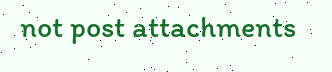not post attachments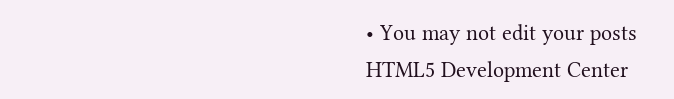• You may not edit your posts
HTML5 Development Center